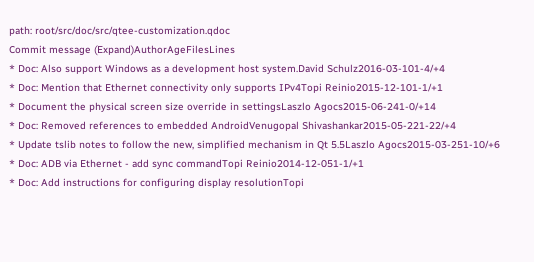path: root/src/doc/src/qtee-customization.qdoc
Commit message (Expand)AuthorAgeFilesLines
* Doc: Also support Windows as a development host system.David Schulz2016-03-101-4/+4
* Doc: Mention that Ethernet connectivity only supports IPv4Topi Reinio2015-12-101-1/+1
* Document the physical screen size override in settingsLaszlo Agocs2015-06-241-0/+14
* Doc: Removed references to embedded AndroidVenugopal Shivashankar2015-05-221-22/+4
* Update tslib notes to follow the new, simplified mechanism in Qt 5.5Laszlo Agocs2015-03-251-10/+6
* Doc: ADB via Ethernet - add sync commandTopi Reinio2014-12-051-1/+1
* Doc: Add instructions for configuring display resolutionTopi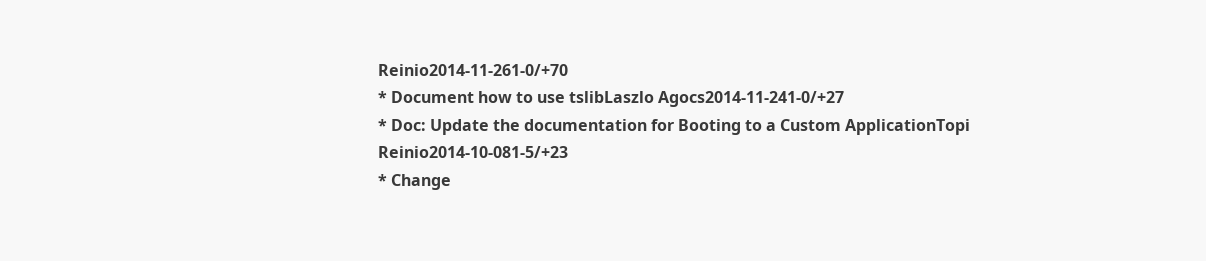Reinio2014-11-261-0/+70
* Document how to use tslibLaszlo Agocs2014-11-241-0/+27
* Doc: Update the documentation for Booting to a Custom ApplicationTopi Reinio2014-10-081-5/+23
* Change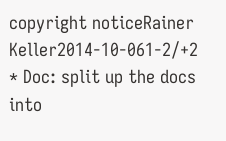copyright noticeRainer Keller2014-10-061-2/+2
* Doc: split up the docs into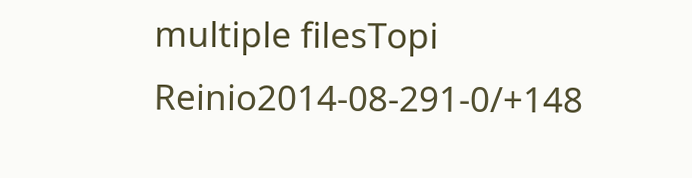multiple filesTopi Reinio2014-08-291-0/+148